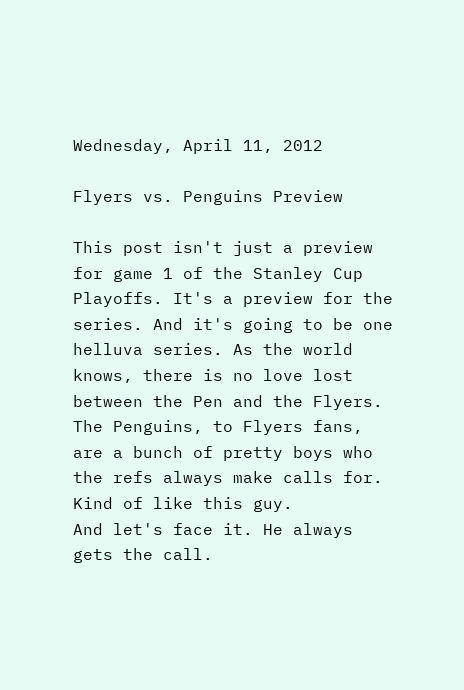Wednesday, April 11, 2012

Flyers vs. Penguins Preview

This post isn't just a preview for game 1 of the Stanley Cup Playoffs. It's a preview for the series. And it's going to be one helluva series. As the world knows, there is no love lost between the Pen and the Flyers. The Penguins, to Flyers fans, are a bunch of pretty boys who the refs always make calls for. Kind of like this guy.
And let's face it. He always gets the call.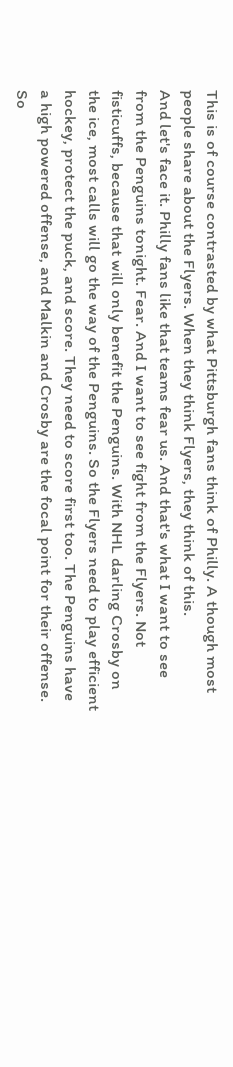This is of course contrasted by what Pittsburgh fans think of Philly. A though most people share about the Flyers. When they think Flyers, they think of this.
And let's face it. Philly fans like that teams fear us. And that's what I want to see from the Penguins tonight. Fear. And I want to see fight from the Flyers. Not fisticuffs, because that will only benefit the Penguins. With NHL darling Crosby on the ice, most calls will go the way of the Penguins. So the Flyers need to play efficient hockey, protect the puck, and score. They need to score first too. The Penguins have a high powered offense, and Malkin and Crosby are the focal point for their offense. So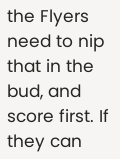the Flyers need to nip that in the bud, and score first. If they can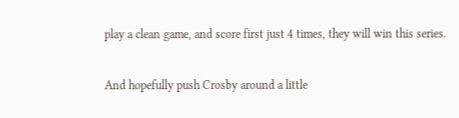play a clean game, and score first just 4 times, they will win this series.

And hopefully push Crosby around a little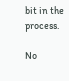bit in the process.

No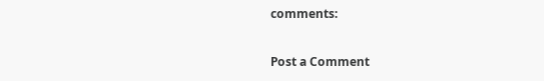comments:

Post a Comment